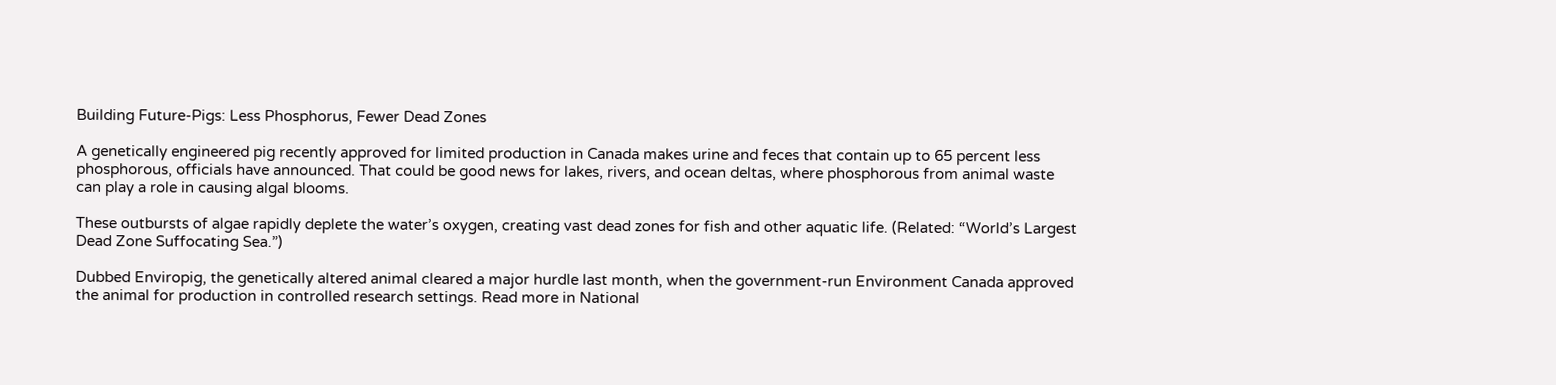Building Future-Pigs: Less Phosphorus, Fewer Dead Zones

A genetically engineered pig recently approved for limited production in Canada makes urine and feces that contain up to 65 percent less phosphorous, officials have announced. That could be good news for lakes, rivers, and ocean deltas, where phosphorous from animal waste can play a role in causing algal blooms.

These outbursts of algae rapidly deplete the water’s oxygen, creating vast dead zones for fish and other aquatic life. (Related: “World’s Largest Dead Zone Suffocating Sea.”)

Dubbed Enviropig, the genetically altered animal cleared a major hurdle last month, when the government-run Environment Canada approved the animal for production in controlled research settings. Read more in National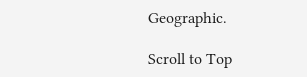Geographic.

Scroll to Top